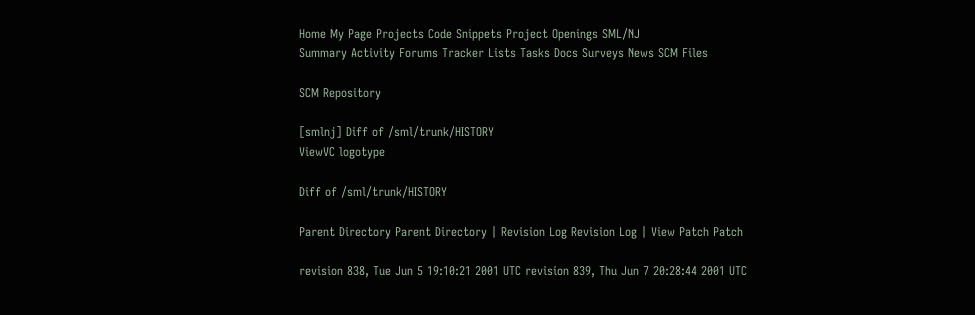Home My Page Projects Code Snippets Project Openings SML/NJ
Summary Activity Forums Tracker Lists Tasks Docs Surveys News SCM Files

SCM Repository

[smlnj] Diff of /sml/trunk/HISTORY
ViewVC logotype

Diff of /sml/trunk/HISTORY

Parent Directory Parent Directory | Revision Log Revision Log | View Patch Patch

revision 838, Tue Jun 5 19:10:21 2001 UTC revision 839, Thu Jun 7 20:28:44 2001 UTC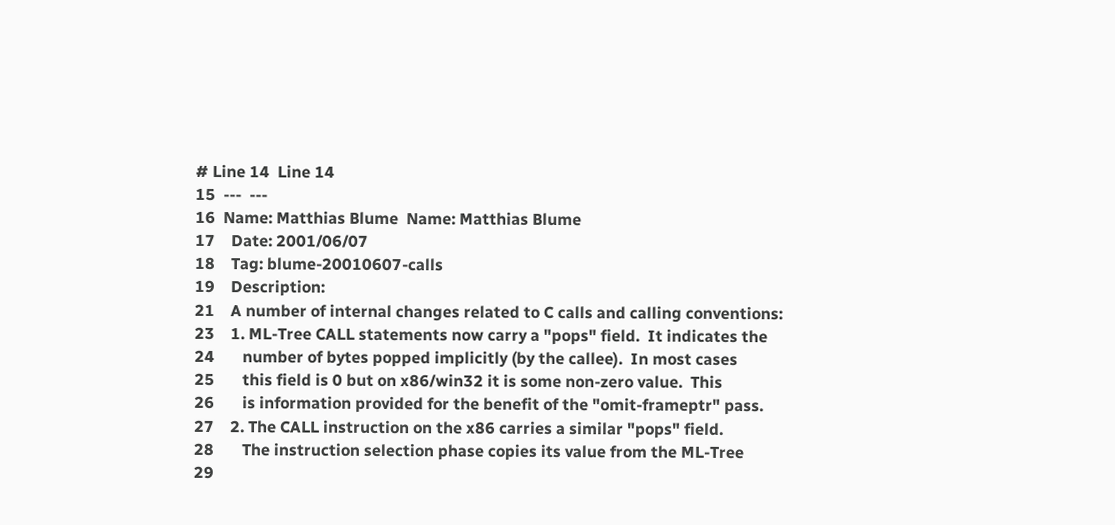# Line 14  Line 14
15  ---  ---
16  Name: Matthias Blume  Name: Matthias Blume
17    Date: 2001/06/07
18    Tag: blume-20010607-calls
19    Description:
21    A number of internal changes related to C calls and calling conventions:
23    1. ML-Tree CALL statements now carry a "pops" field.  It indicates the
24       number of bytes popped implicitly (by the callee).  In most cases
25       this field is 0 but on x86/win32 it is some non-zero value.  This
26       is information provided for the benefit of the "omit-frameptr" pass.
27    2. The CALL instruction on the x86 carries a similar "pops" field.
28       The instruction selection phase copies its value from the ML-Tree
29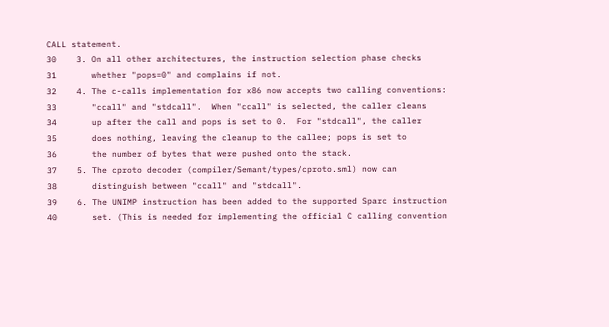CALL statement.
30    3. On all other architectures, the instruction selection phase checks
31       whether "pops=0" and complains if not.
32    4. The c-calls implementation for x86 now accepts two calling conventions:
33       "ccall" and "stdcall".  When "ccall" is selected, the caller cleans
34       up after the call and pops is set to 0.  For "stdcall", the caller
35       does nothing, leaving the cleanup to the callee; pops is set to
36       the number of bytes that were pushed onto the stack.
37    5. The cproto decoder (compiler/Semant/types/cproto.sml) now can
38       distinguish between "ccall" and "stdcall".
39    6. The UNIMP instruction has been added to the supported Sparc instruction
40       set. (This is needed for implementing the official C calling convention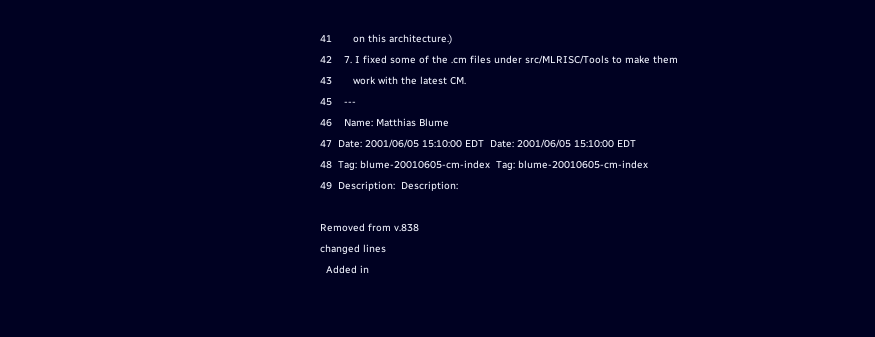41       on this architecture.)
42    7. I fixed some of the .cm files under src/MLRISC/Tools to make them
43       work with the latest CM.
45    ---
46    Name: Matthias Blume
47  Date: 2001/06/05 15:10:00 EDT  Date: 2001/06/05 15:10:00 EDT
48  Tag: blume-20010605-cm-index  Tag: blume-20010605-cm-index
49  Description:  Description:

Removed from v.838
changed lines
  Added in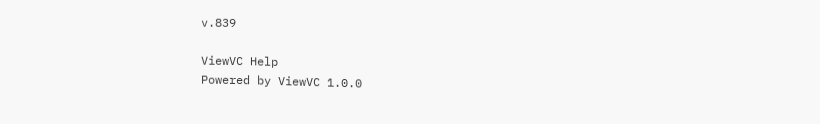v.839

ViewVC Help
Powered by ViewVC 1.0.0